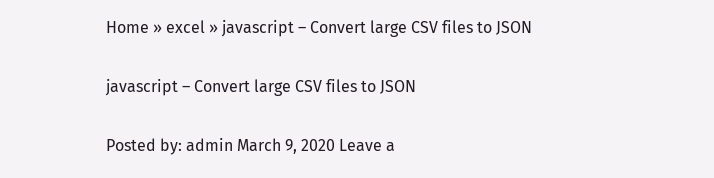Home » excel » javascript – Convert large CSV files to JSON

javascript – Convert large CSV files to JSON

Posted by: admin March 9, 2020 Leave a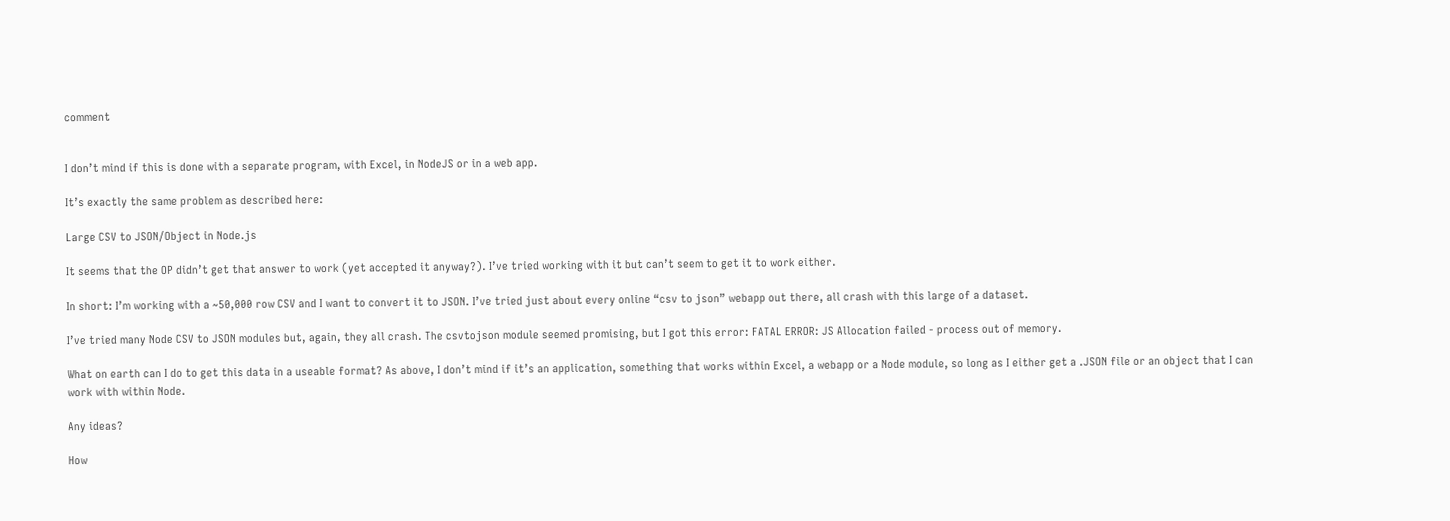comment


I don’t mind if this is done with a separate program, with Excel, in NodeJS or in a web app.

It’s exactly the same problem as described here:

Large CSV to JSON/Object in Node.js

It seems that the OP didn’t get that answer to work (yet accepted it anyway?). I’ve tried working with it but can’t seem to get it to work either.

In short: I’m working with a ~50,000 row CSV and I want to convert it to JSON. I’ve tried just about every online “csv to json” webapp out there, all crash with this large of a dataset.

I’ve tried many Node CSV to JSON modules but, again, they all crash. The csvtojson module seemed promising, but I got this error: FATAL ERROR: JS Allocation failed - process out of memory.

What on earth can I do to get this data in a useable format? As above, I don’t mind if it’s an application, something that works within Excel, a webapp or a Node module, so long as I either get a .JSON file or an object that I can work with within Node.

Any ideas?

How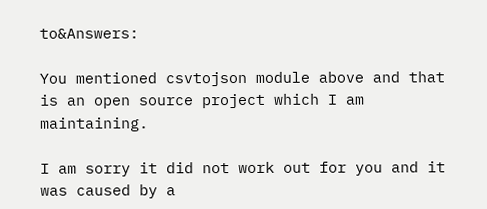to&Answers:

You mentioned csvtojson module above and that is an open source project which I am maintaining.

I am sorry it did not work out for you and it was caused by a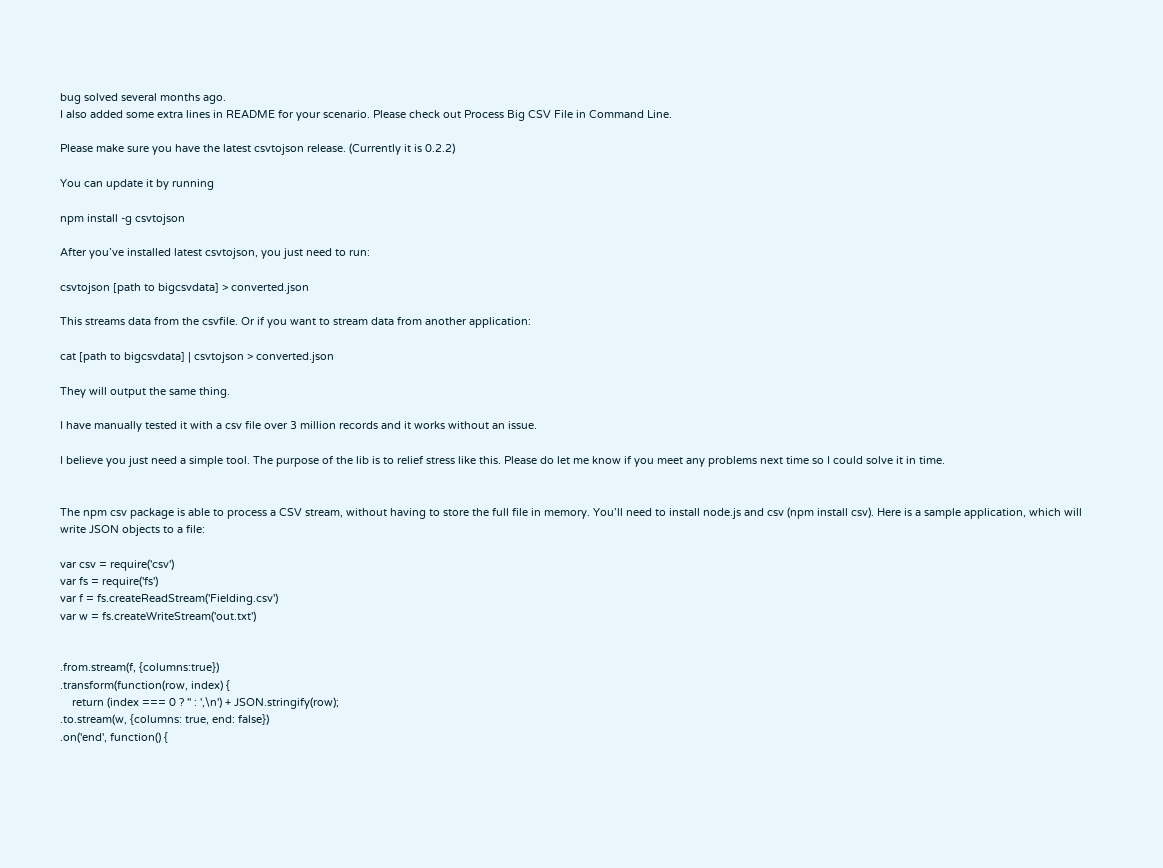bug solved several months ago.
I also added some extra lines in README for your scenario. Please check out Process Big CSV File in Command Line.

Please make sure you have the latest csvtojson release. (Currently it is 0.2.2)

You can update it by running

npm install -g csvtojson

After you’ve installed latest csvtojson, you just need to run:

csvtojson [path to bigcsvdata] > converted.json

This streams data from the csvfile. Or if you want to stream data from another application:

cat [path to bigcsvdata] | csvtojson > converted.json

They will output the same thing.

I have manually tested it with a csv file over 3 million records and it works without an issue.

I believe you just need a simple tool. The purpose of the lib is to relief stress like this. Please do let me know if you meet any problems next time so I could solve it in time.


The npm csv package is able to process a CSV stream, without having to store the full file in memory. You’ll need to install node.js and csv (npm install csv). Here is a sample application, which will write JSON objects to a file:

var csv = require('csv')
var fs = require('fs')
var f = fs.createReadStream('Fielding.csv')
var w = fs.createWriteStream('out.txt')


.from.stream(f, {columns:true})
.transform(function(row, index) {
    return (index === 0 ? '' : ',\n') + JSON.stringify(row);
.to.stream(w, {columns: true, end: false})
.on('end', function() {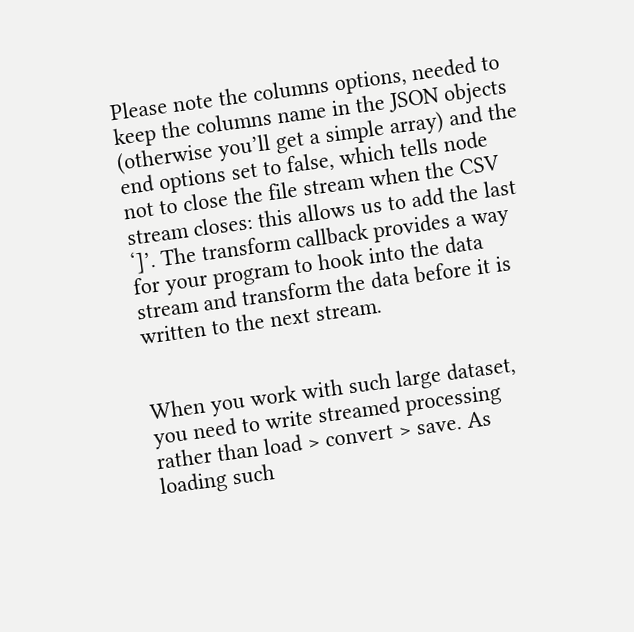Please note the columns options, needed to keep the columns name in the JSON objects (otherwise you’ll get a simple array) and the end options set to false, which tells node not to close the file stream when the CSV stream closes: this allows us to add the last ‘]’. The transform callback provides a way for your program to hook into the data stream and transform the data before it is written to the next stream.


When you work with such large dataset, you need to write streamed processing rather than load > convert > save. As loading such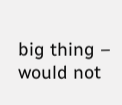big thing – would not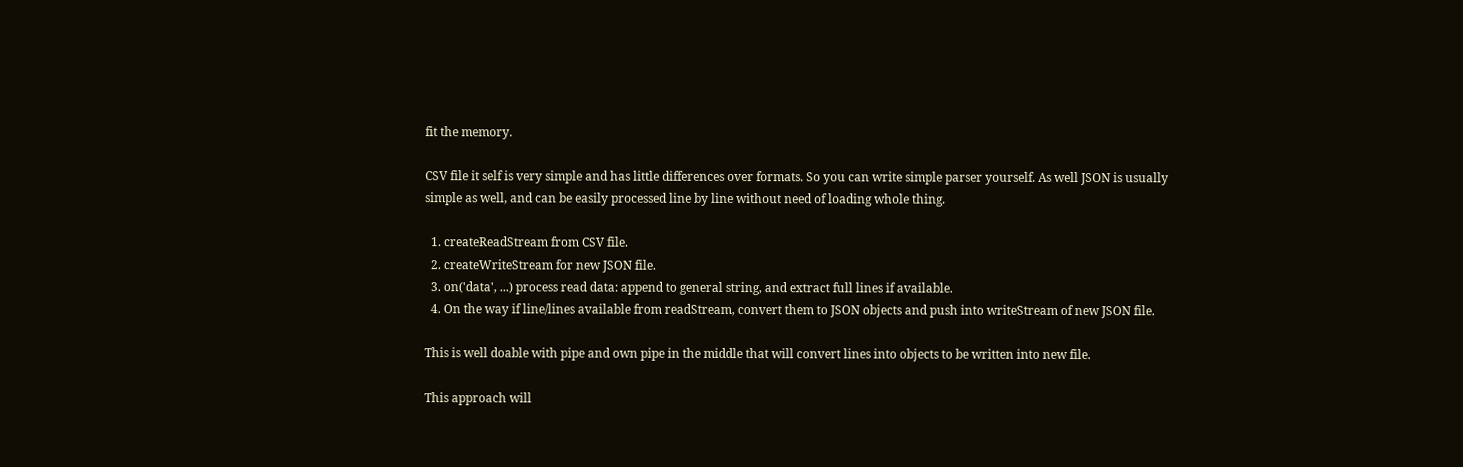fit the memory.

CSV file it self is very simple and has little differences over formats. So you can write simple parser yourself. As well JSON is usually simple as well, and can be easily processed line by line without need of loading whole thing.

  1. createReadStream from CSV file.
  2. createWriteStream for new JSON file.
  3. on('data', ...) process read data: append to general string, and extract full lines if available.
  4. On the way if line/lines available from readStream, convert them to JSON objects and push into writeStream of new JSON file.

This is well doable with pipe and own pipe in the middle that will convert lines into objects to be written into new file.

This approach will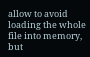allow to avoid loading the whole file into memory, but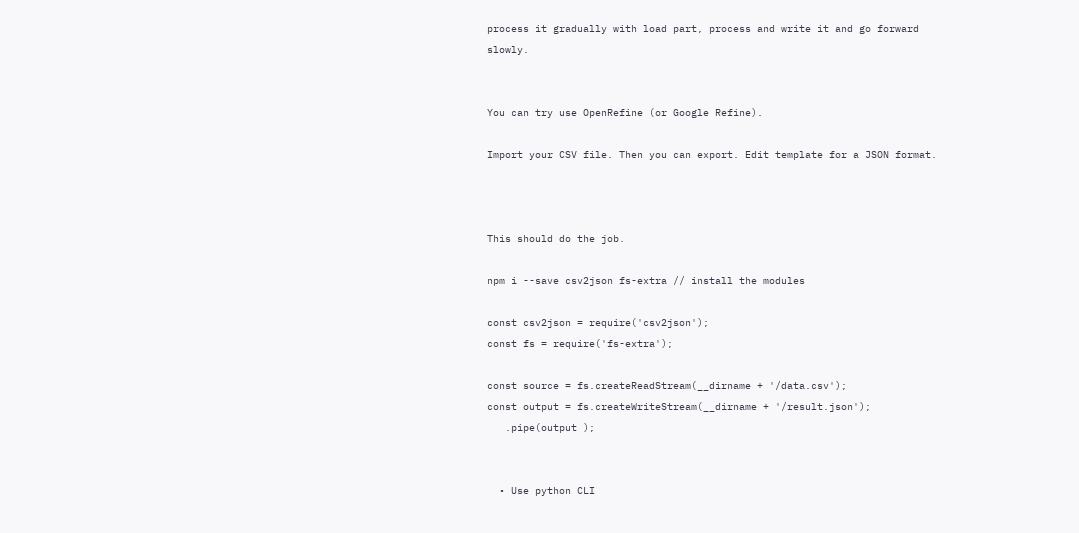process it gradually with load part, process and write it and go forward slowly.


You can try use OpenRefine (or Google Refine).

Import your CSV file. Then you can export. Edit template for a JSON format.



This should do the job.

npm i --save csv2json fs-extra // install the modules

const csv2json = require('csv2json');
const fs = require('fs-extra');

const source = fs.createReadStream(__dirname + '/data.csv');
const output = fs.createWriteStream(__dirname + '/result.json');
   .pipe(output );


  • Use python CLI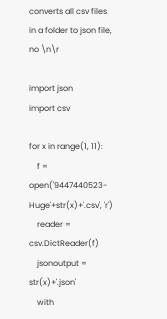converts all csv files in a folder to json file, no \n\r

import json
import csv

for x in range(1, 11):
    f = open('9447440523-Huge'+str(x)+'.csv', 'r')
    reader = csv.DictReader(f)
    jsonoutput = str(x)+'.json'
    with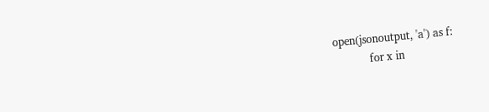open(jsonoutput, 'a') as f:
            for x in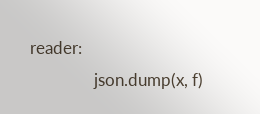reader:
                json.dump(x, f)